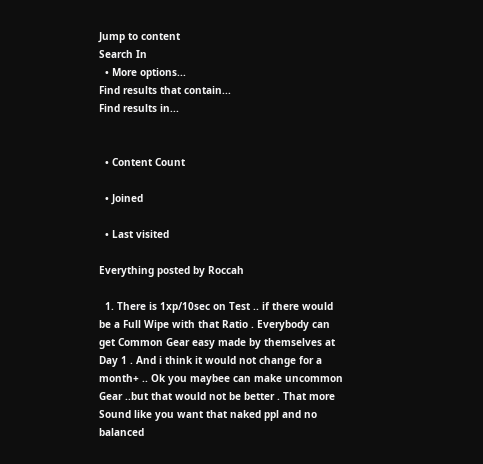Jump to content
Search In
  • More options...
Find results that contain...
Find results in...


  • Content Count

  • Joined

  • Last visited

Everything posted by Roccah

  1. There is 1xp/10sec on Test .. if there would be a Full Wipe with that Ratio . Everybody can get Common Gear easy made by themselves at Day 1 . And i think it would not change for a month+ .. Ok you maybee can make uncommon Gear ..but that would not be better . That more Sound like you want that naked ppl and no balanced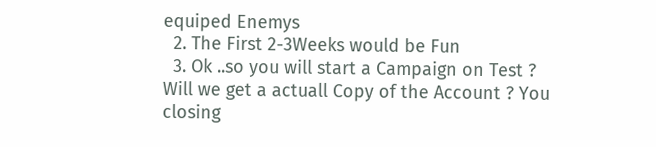equiped Enemys
  2. The First 2-3Weeks would be Fun
  3. Ok ..so you will start a Campaign on Test ? Will we get a actuall Copy of the Account ? You closing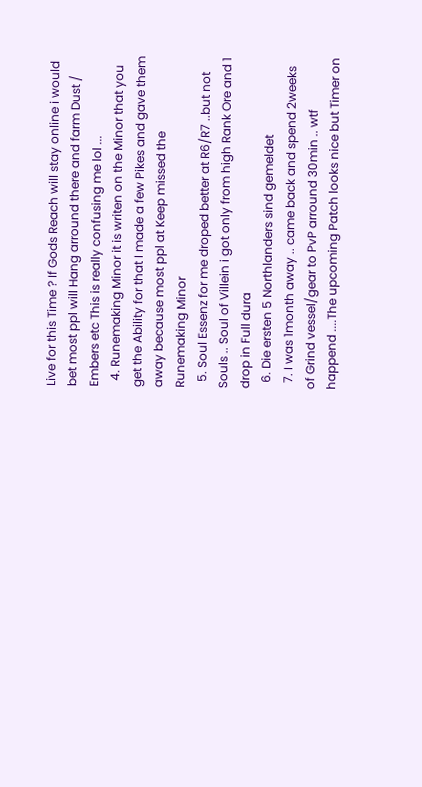Live for this Time ? If Gods Reach will stay online i would bet most ppl will Hang arround there and farm Dust / Embers etc This is really confusing me lol ...
  4. Runemaking Minor it is writen on the Minor that you get the Ability for that I made a few Pikes and gave them away because most ppl at Keep missed the Runemaking Minor
  5. Soul Essenz for me droped better at R6/R7 ..but not Souls .. Soul of Villein i got only from high Rank Ore and 1 drop in Full dura
  6. Die ersten 5 Northlanders sind gemeldet
  7. I was 1month away .. came back and spend 2weeks of Grind vessel/gear to PvP arround 30min .. wtf happend ....The upcoming Patch looks nice but Timer on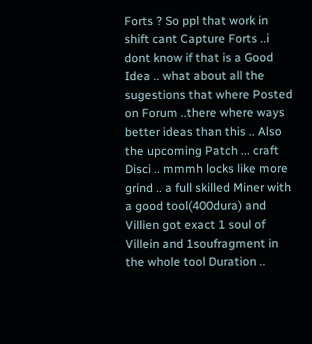Forts ? So ppl that work in shift cant Capture Forts ..i dont know if that is a Good Idea .. what about all the sugestions that where Posted on Forum ..there where ways better ideas than this .. Also the upcoming Patch ... craft Disci .. mmmh locks like more grind .. a full skilled Miner with a good tool(400dura) and Villien got exact 1 soul of Villein and 1soufragment in the whole tool Duration ..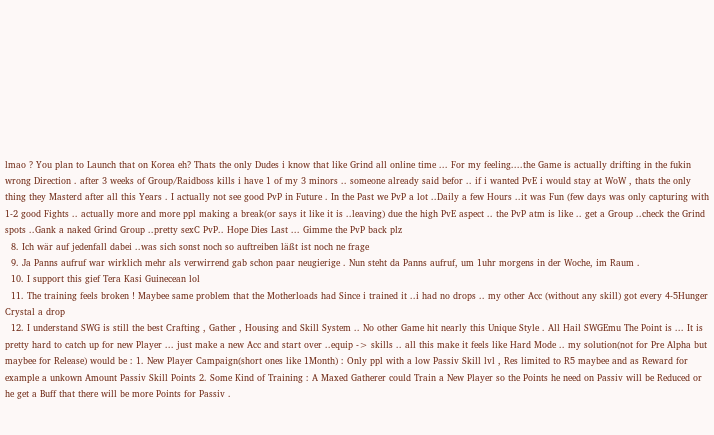lmao ? You plan to Launch that on Korea eh? Thats the only Dudes i know that like Grind all online time ... For my feeling....the Game is actually drifting in the fukin wrong Direction . after 3 weeks of Group/Raidboss kills i have 1 of my 3 minors .. someone already said befor .. if i wanted PvE i would stay at WoW , thats the only thing they Masterd after all this Years . I actually not see good PvP in Future . In the Past we PvP a lot ..Daily a few Hours ..it was Fun (few days was only capturing with 1-2 good Fights .. actually more and more ppl making a break(or says it like it is ..leaving) due the high PvE aspect .. the PvP atm is like .. get a Group ..check the Grind spots ..Gank a naked Grind Group ..pretty sexC PvP.. Hope Dies Last ... Gimme the PvP back plz
  8. Ich wär auf jedenfall dabei ..was sich sonst noch so auftreiben läßt ist noch ne frage
  9. Ja Panns aufruf war wirklich mehr als verwirrend gab schon paar neugierige . Nun steht da Panns aufruf, um 1uhr morgens in der Woche, im Raum .
  10. I support this gief Tera Kasi Guinecean lol
  11. The training feels broken ! Maybee same problem that the Motherloads had Since i trained it ..i had no drops .. my other Acc (without any skill) got every 4-5Hunger Crystal a drop
  12. I understand SWG is still the best Crafting , Gather , Housing and Skill System .. No other Game hit nearly this Unique Style . All Hail SWGEmu The Point is ... It is pretty hard to catch up for new Player ... just make a new Acc and start over ..equip -> skills .. all this make it feels like Hard Mode .. my solution(not for Pre Alpha but maybee for Release) would be : 1. New Player Campaign(short ones like 1Month) : Only ppl with a low Passiv Skill lvl , Res limited to R5 maybee and as Reward for example a unkown Amount Passiv Skill Points 2. Some Kind of Training : A Maxed Gatherer could Train a New Player so the Points he need on Passiv will be Reduced or he get a Buff that there will be more Points for Passiv .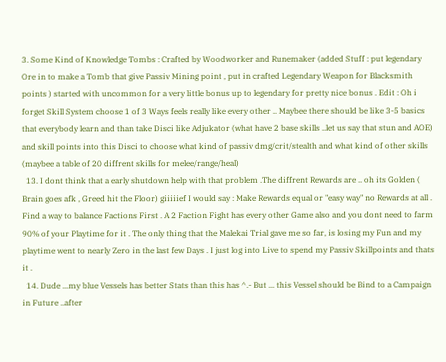3. Some Kind of Knowledge Tombs : Crafted by Woodworker and Runemaker (added Stuff : put legendary Ore in to make a Tomb that give Passiv Mining point , put in crafted Legendary Weapon for Blacksmith points ) started with uncommon for a very little bonus up to legendary for pretty nice bonus . Edit : Oh i forget Skill System choose 1 of 3 Ways feels really like every other .. Maybee there should be like 3-5 basics that everybody learn and than take Disci like Adjukator (what have 2 base skills ..let us say that stun and AOE) and skill points into this Disci to choose what kind of passiv dmg/crit/stealth and what kind of other skills (maybee a table of 20 diffrent skills for melee/range/heal)
  13. I dont think that a early shutdown help with that problem .The diffrent Rewards are .. oh its Golden ( Brain goes afk , Greed hit the Floor) giiiiief I would say : Make Rewards equal or "easy way" no Rewards at all . Find a way to balance Factions First . A 2 Faction Fight has every other Game also and you dont need to farm 90% of your Playtime for it . The only thing that the Malekai Trial gave me so far, is losing my Fun and my playtime went to nearly Zero in the last few Days . I just log into Live to spend my Passiv Skillpoints and thats it .
  14. Dude ...my blue Vessels has better Stats than this has ^.- But ... this Vessel should be Bind to a Campaign in Future ..after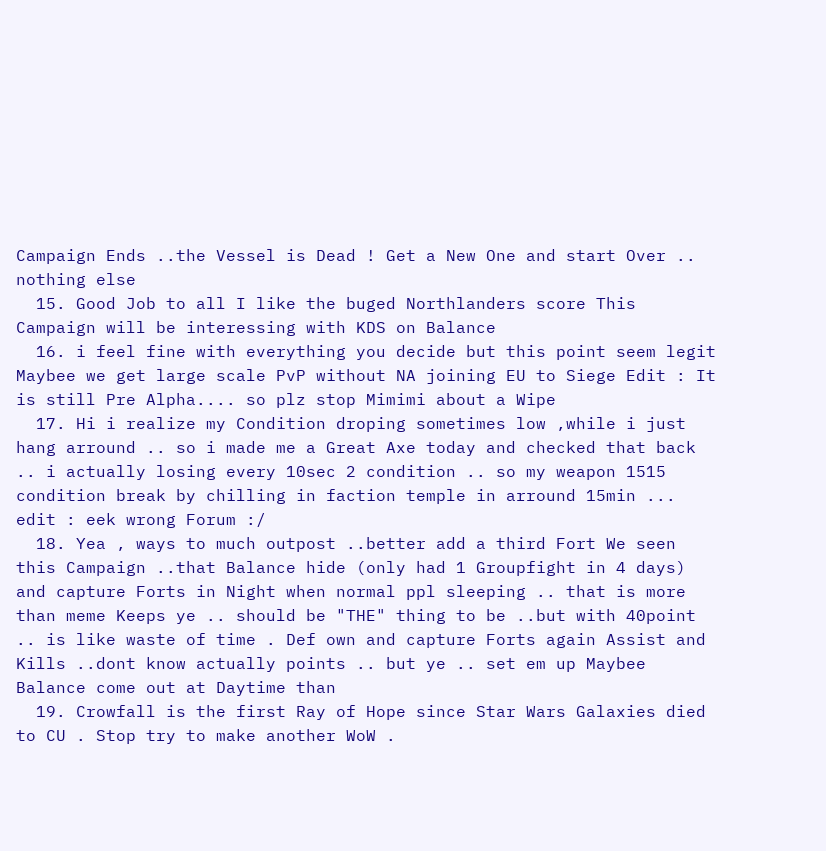Campaign Ends ..the Vessel is Dead ! Get a New One and start Over .. nothing else
  15. Good Job to all I like the buged Northlanders score This Campaign will be interessing with KDS on Balance
  16. i feel fine with everything you decide but this point seem legit Maybee we get large scale PvP without NA joining EU to Siege Edit : It is still Pre Alpha.... so plz stop Mimimi about a Wipe
  17. Hi i realize my Condition droping sometimes low ,while i just hang arround .. so i made me a Great Axe today and checked that back .. i actually losing every 10sec 2 condition .. so my weapon 1515 condition break by chilling in faction temple in arround 15min ... edit : eek wrong Forum :/
  18. Yea , ways to much outpost ..better add a third Fort We seen this Campaign ..that Balance hide (only had 1 Groupfight in 4 days) and capture Forts in Night when normal ppl sleeping .. that is more than meme Keeps ye .. should be "THE" thing to be ..but with 40point .. is like waste of time . Def own and capture Forts again Assist and Kills ..dont know actually points .. but ye .. set em up Maybee Balance come out at Daytime than
  19. Crowfall is the first Ray of Hope since Star Wars Galaxies died to CU . Stop try to make another WoW .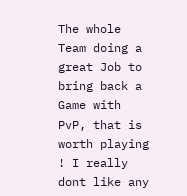The whole Team doing a great Job to bring back a Game with PvP, that is worth playing ! I really dont like any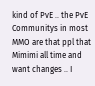kind of PvE .. the PvE Communitys in most MMO are that ppl that Mimimi all time and want changes .. I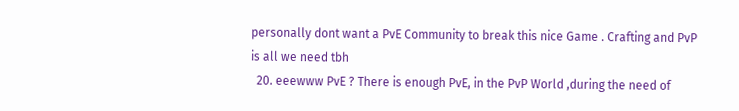personally dont want a PvE Community to break this nice Game . Crafting and PvP is all we need tbh
  20. eeewww PvE ? There is enough PvE, in the PvP World ,during the need of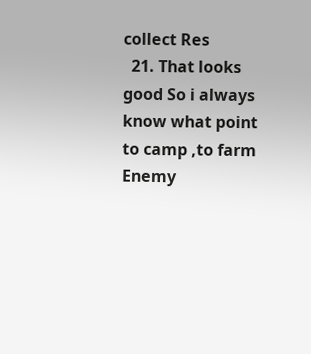collect Res
  21. That looks good So i always know what point to camp ,to farm Enemy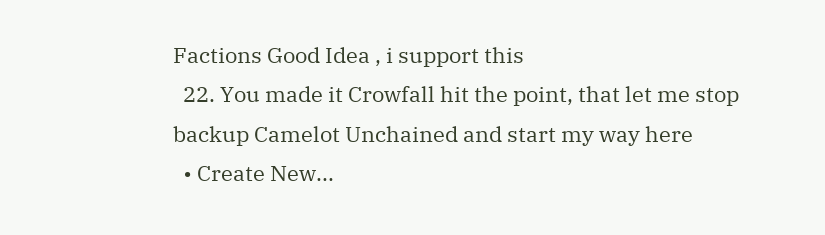Factions Good Idea , i support this
  22. You made it Crowfall hit the point, that let me stop backup Camelot Unchained and start my way here
  • Create New...